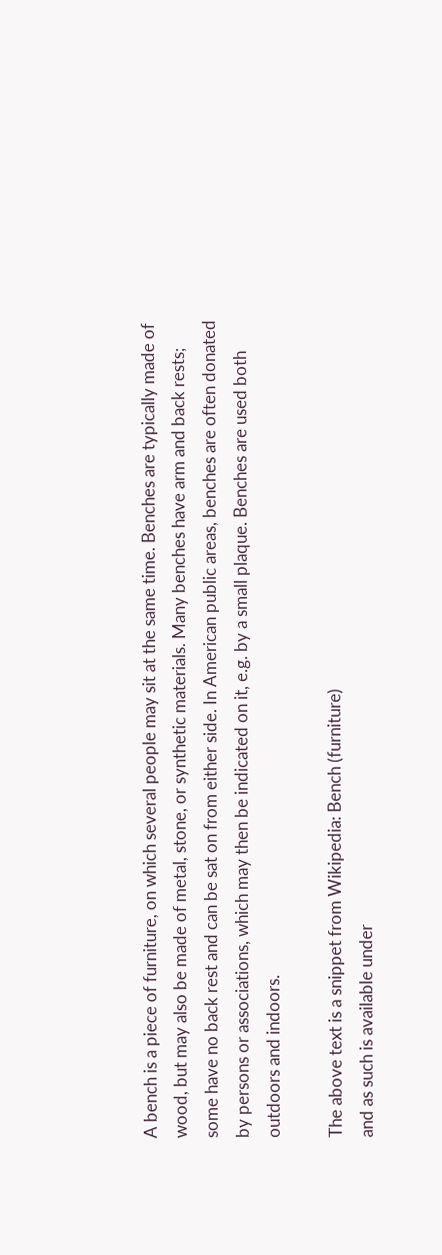A bench is a piece of furniture, on which several people may sit at the same time. Benches are typically made of wood, but may also be made of metal, stone, or synthetic materials. Many benches have arm and back rests; some have no back rest and can be sat on from either side. In American public areas, benches are often donated by persons or associations, which may then be indicated on it, e.g. by a small plaque. Benches are used both outdoors and indoors.

The above text is a snippet from Wikipedia: Bench (furniture)
and as such is available under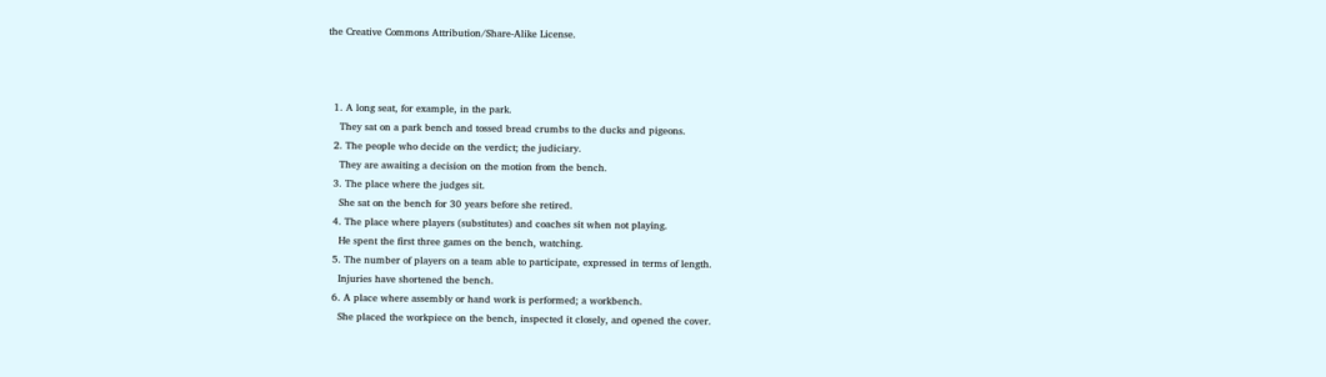the Creative Commons Attribution/Share-Alike License.



  1. A long seat, for example, in the park.
    They sat on a park bench and tossed bread crumbs to the ducks and pigeons.
  2. The people who decide on the verdict; the judiciary.
    They are awaiting a decision on the motion from the bench.
  3. The place where the judges sit.
    She sat on the bench for 30 years before she retired.
  4. The place where players (substitutes) and coaches sit when not playing.
    He spent the first three games on the bench, watching.
  5. The number of players on a team able to participate, expressed in terms of length.
    Injuries have shortened the bench.
  6. A place where assembly or hand work is performed; a workbench.
    She placed the workpiece on the bench, inspected it closely, and opened the cover.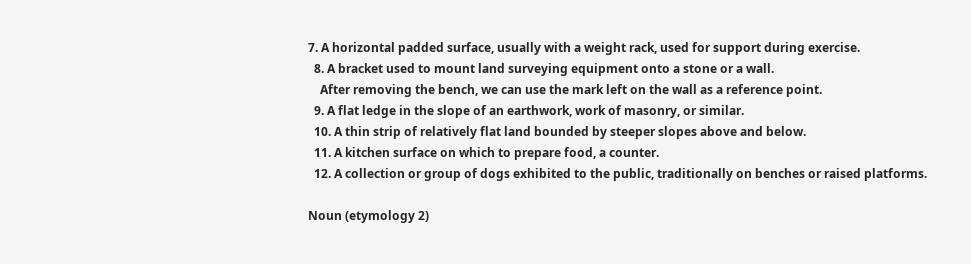7. A horizontal padded surface, usually with a weight rack, used for support during exercise.
  8. A bracket used to mount land surveying equipment onto a stone or a wall.
    After removing the bench, we can use the mark left on the wall as a reference point.
  9. A flat ledge in the slope of an earthwork, work of masonry, or similar.
  10. A thin strip of relatively flat land bounded by steeper slopes above and below.
  11. A kitchen surface on which to prepare food, a counter.
  12. A collection or group of dogs exhibited to the public, traditionally on benches or raised platforms.

Noun (etymology 2)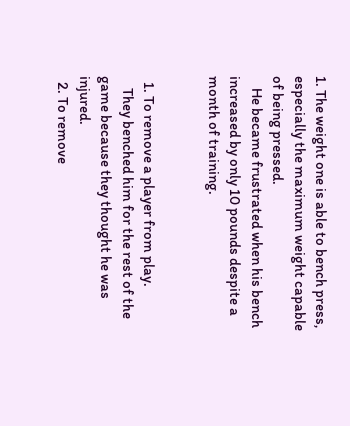1. The weight one is able to bench press, especially the maximum weight capable of being pressed.
    He became frustrated when his bench increased by only 10 pounds despite a month of training.


  1. To remove a player from play.
    They benched him for the rest of the game because they thought he was injured.
  2. To remove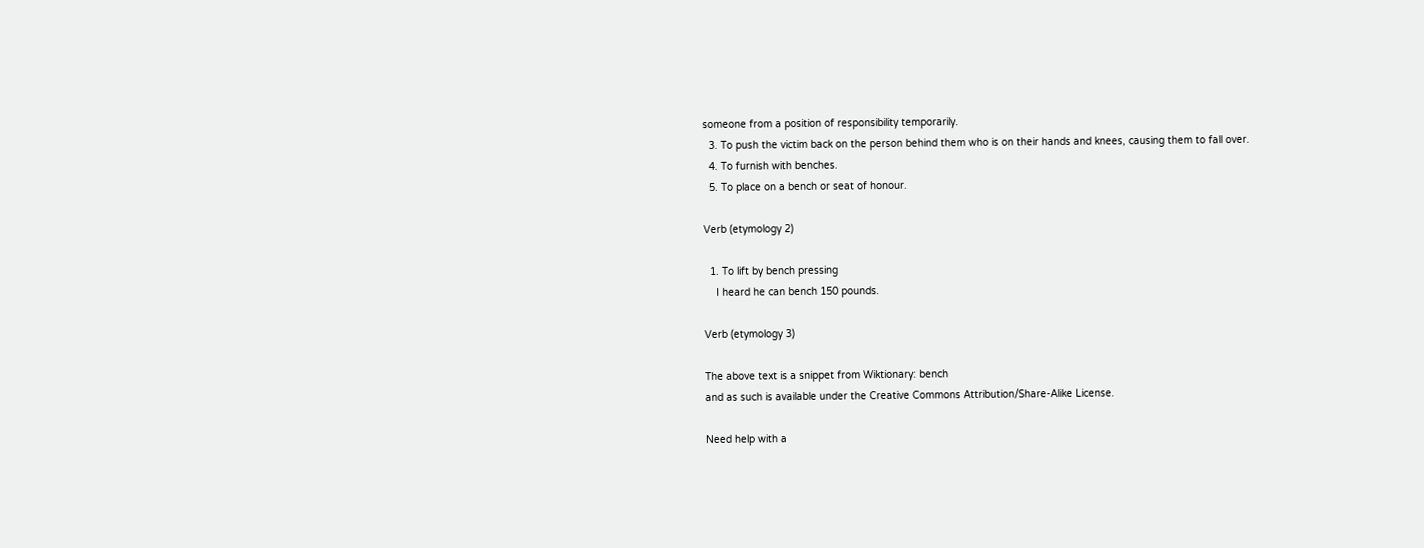someone from a position of responsibility temporarily.
  3. To push the victim back on the person behind them who is on their hands and knees, causing them to fall over.
  4. To furnish with benches.
  5. To place on a bench or seat of honour.

Verb (etymology 2)

  1. To lift by bench pressing
    I heard he can bench 150 pounds.

Verb (etymology 3)

The above text is a snippet from Wiktionary: bench
and as such is available under the Creative Commons Attribution/Share-Alike License.

Need help with a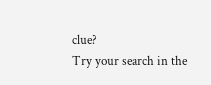clue?
Try your search in the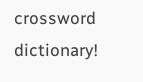crossword dictionary!